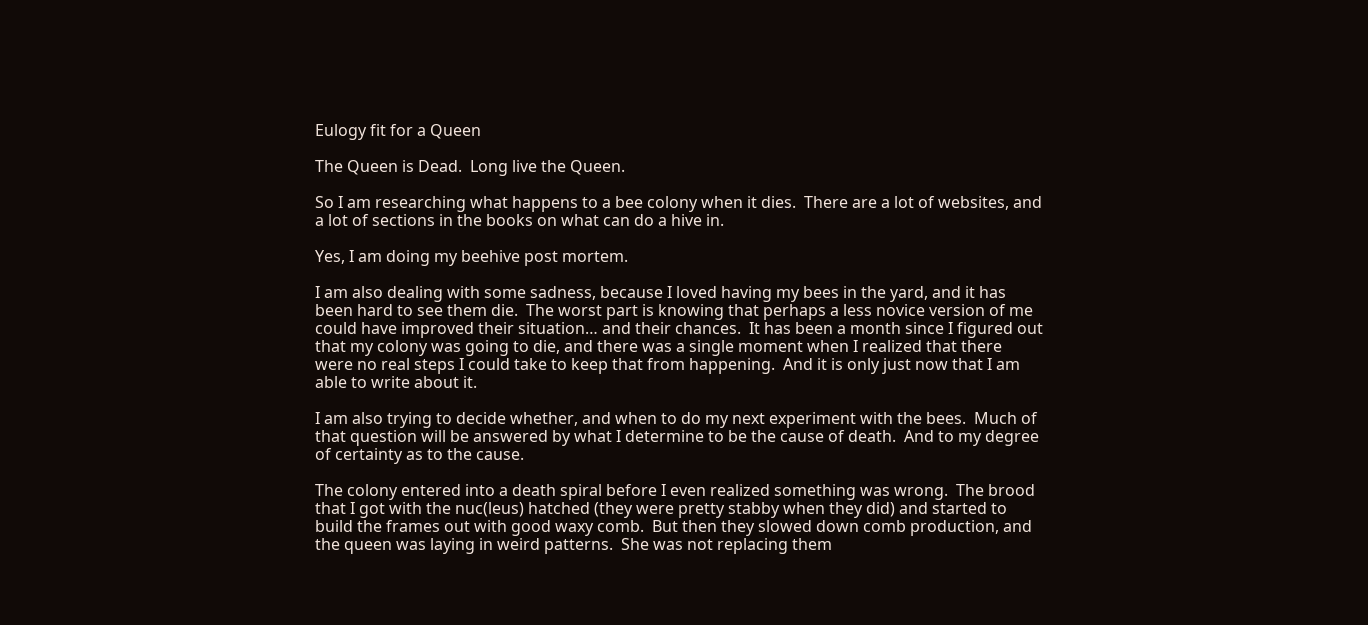Eulogy fit for a Queen

The Queen is Dead.  Long live the Queen.

So I am researching what happens to a bee colony when it dies.  There are a lot of websites, and a lot of sections in the books on what can do a hive in.

Yes, I am doing my beehive post mortem.

I am also dealing with some sadness, because I loved having my bees in the yard, and it has been hard to see them die.  The worst part is knowing that perhaps a less novice version of me could have improved their situation… and their chances.  It has been a month since I figured out that my colony was going to die, and there was a single moment when I realized that there were no real steps I could take to keep that from happening.  And it is only just now that I am able to write about it.

I am also trying to decide whether, and when to do my next experiment with the bees.  Much of that question will be answered by what I determine to be the cause of death.  And to my degree of certainty as to the cause.

The colony entered into a death spiral before I even realized something was wrong.  The brood that I got with the nuc(leus) hatched (they were pretty stabby when they did) and started to build the frames out with good waxy comb.  But then they slowed down comb production, and the queen was laying in weird patterns.  She was not replacing them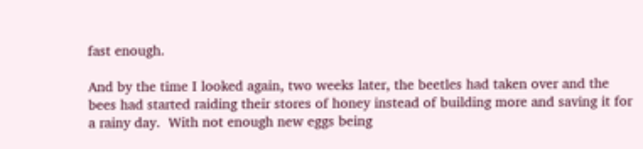fast enough.

And by the time I looked again, two weeks later, the beetles had taken over and the bees had started raiding their stores of honey instead of building more and saving it for a rainy day.  With not enough new eggs being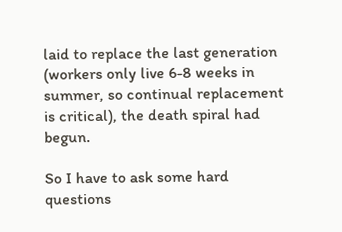laid to replace the last generation (workers only live 6-8 weeks in summer, so continual replacement is critical), the death spiral had begun.

So I have to ask some hard questions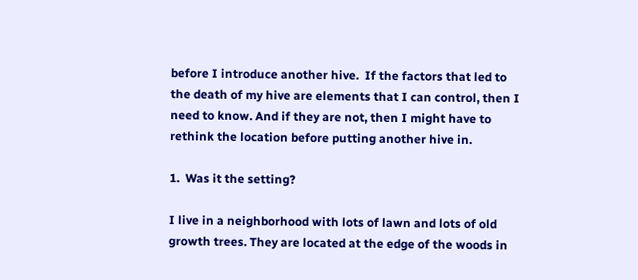before I introduce another hive.  If the factors that led to the death of my hive are elements that I can control, then I need to know. And if they are not, then I might have to rethink the location before putting another hive in.

1.  Was it the setting?

I live in a neighborhood with lots of lawn and lots of old growth trees. They are located at the edge of the woods in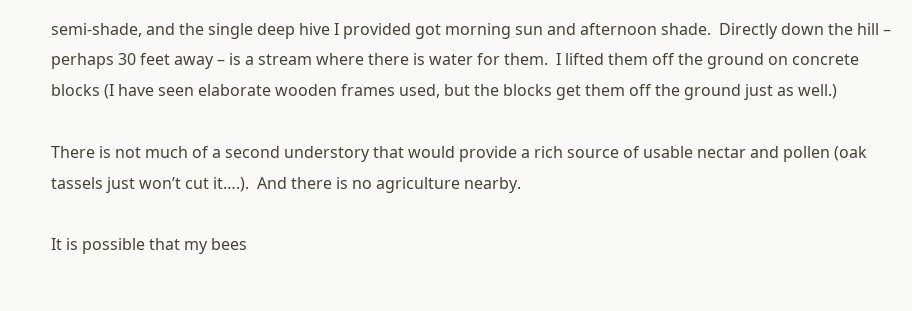semi-shade, and the single deep hive I provided got morning sun and afternoon shade.  Directly down the hill – perhaps 30 feet away – is a stream where there is water for them.  I lifted them off the ground on concrete blocks (I have seen elaborate wooden frames used, but the blocks get them off the ground just as well.)

There is not much of a second understory that would provide a rich source of usable nectar and pollen (oak tassels just won’t cut it….).  And there is no agriculture nearby.

It is possible that my bees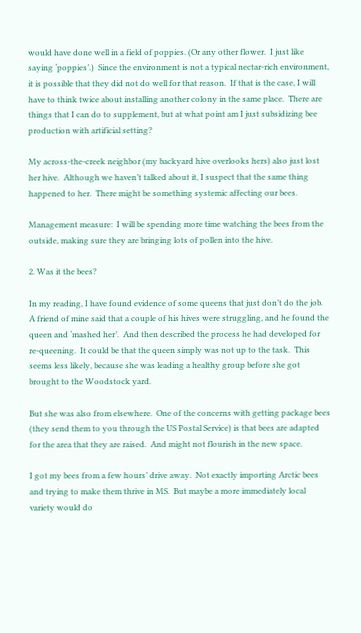would have done well in a field of poppies. (Or any other flower.  I just like saying ‘poppies’.)  Since the environment is not a typical nectar-rich environment, it is possible that they did not do well for that reason.  If that is the case, I will have to think twice about installing another colony in the same place.  There are things that I can do to supplement, but at what point am I just subsidizing bee production with artificial setting?

My across-the-creek neighbor (my backyard hive overlooks hers) also just lost her hive.  Although we haven’t talked about it, I suspect that the same thing happened to her.  There might be something systemic affecting our bees.

Management measure:  I will be spending more time watching the bees from the outside, making sure they are bringing lots of pollen into the hive.

2. Was it the bees?

In my reading, I have found evidence of some queens that just don’t do the job.  A friend of mine said that a couple of his hives were struggling, and he found the queen and ‘mashed her’.  And then described the process he had developed for re-queening.  It could be that the queen simply was not up to the task.  This seems less likely, because she was leading a healthy group before she got brought to the Woodstock yard.

But she was also from elsewhere.  One of the concerns with getting package bees (they send them to you through the US Postal Service) is that bees are adapted for the area that they are raised.  And might not flourish in the new space.

I got my bees from a few hours’ drive away.  Not exactly importing Arctic bees and trying to make them thrive in MS.  But maybe a more immediately local variety would do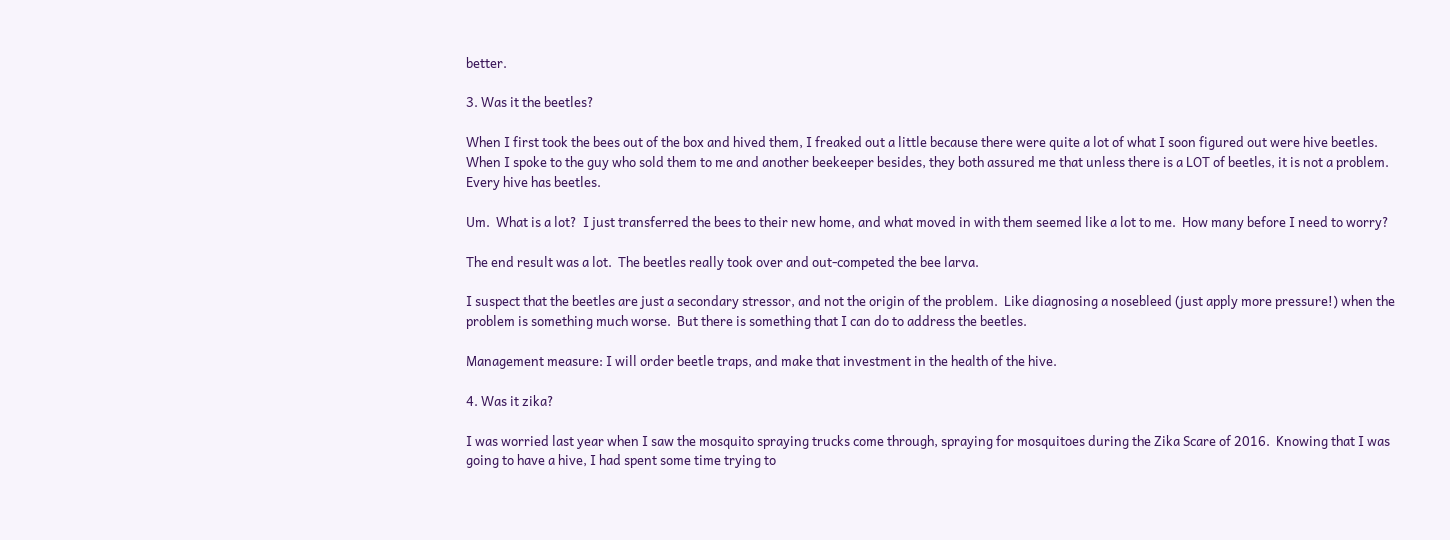better.

3. Was it the beetles?

When I first took the bees out of the box and hived them, I freaked out a little because there were quite a lot of what I soon figured out were hive beetles.  When I spoke to the guy who sold them to me and another beekeeper besides, they both assured me that unless there is a LOT of beetles, it is not a problem.  Every hive has beetles.

Um.  What is a lot?  I just transferred the bees to their new home, and what moved in with them seemed like a lot to me.  How many before I need to worry?

The end result was a lot.  The beetles really took over and out-competed the bee larva.

I suspect that the beetles are just a secondary stressor, and not the origin of the problem.  Like diagnosing a nosebleed (just apply more pressure!) when the problem is something much worse.  But there is something that I can do to address the beetles.

Management measure: I will order beetle traps, and make that investment in the health of the hive.

4. Was it zika?

I was worried last year when I saw the mosquito spraying trucks come through, spraying for mosquitoes during the Zika Scare of 2016.  Knowing that I was going to have a hive, I had spent some time trying to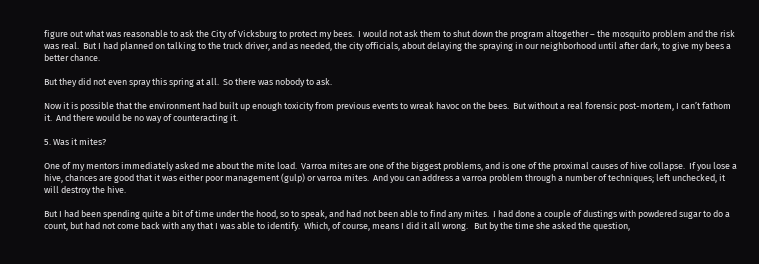figure out what was reasonable to ask the City of Vicksburg to protect my bees.  I would not ask them to shut down the program altogether – the mosquito problem and the risk was real.  But I had planned on talking to the truck driver, and as needed, the city officials, about delaying the spraying in our neighborhood until after dark, to give my bees a better chance.

But they did not even spray this spring at all.  So there was nobody to ask.

Now it is possible that the environment had built up enough toxicity from previous events to wreak havoc on the bees.  But without a real forensic post-mortem, I can’t fathom it.  And there would be no way of counteracting it.

5. Was it mites?

One of my mentors immediately asked me about the mite load.  Varroa mites are one of the biggest problems, and is one of the proximal causes of hive collapse.  If you lose a hive, chances are good that it was either poor management (gulp) or varroa mites.  And you can address a varroa problem through a number of techniques; left unchecked, it will destroy the hive.

But I had been spending quite a bit of time under the hood, so to speak, and had not been able to find any mites.  I had done a couple of dustings with powdered sugar to do a count, but had not come back with any that I was able to identify.  Which, of course, means I did it all wrong.   But by the time she asked the question,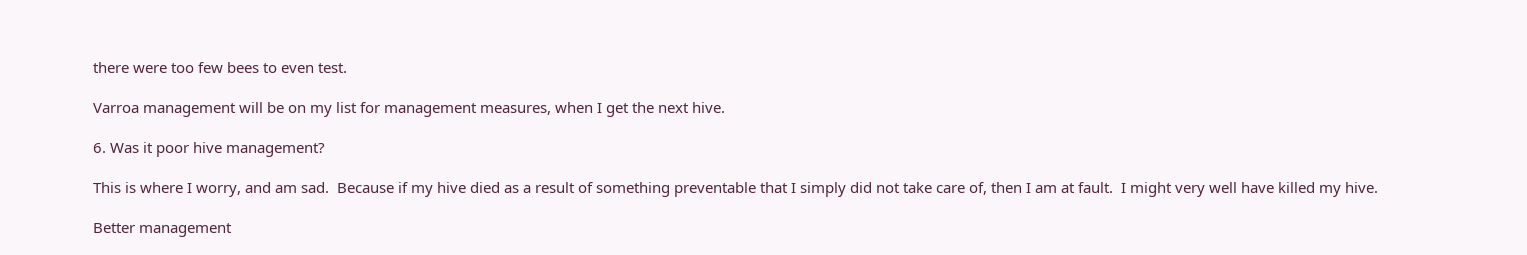there were too few bees to even test.

Varroa management will be on my list for management measures, when I get the next hive.

6. Was it poor hive management?

This is where I worry, and am sad.  Because if my hive died as a result of something preventable that I simply did not take care of, then I am at fault.  I might very well have killed my hive.

Better management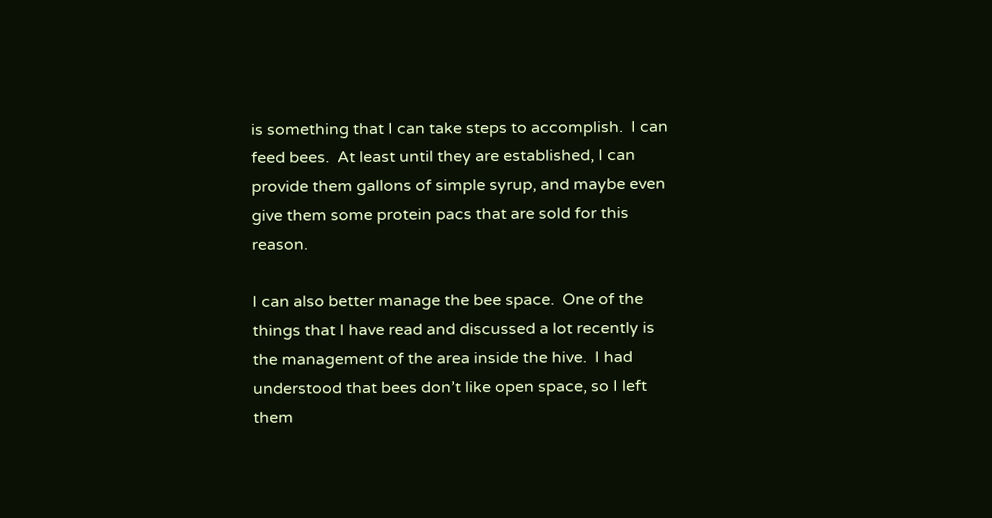is something that I can take steps to accomplish.  I can feed bees.  At least until they are established, I can provide them gallons of simple syrup, and maybe even give them some protein pacs that are sold for this reason.

I can also better manage the bee space.  One of the things that I have read and discussed a lot recently is the management of the area inside the hive.  I had understood that bees don’t like open space, so I left them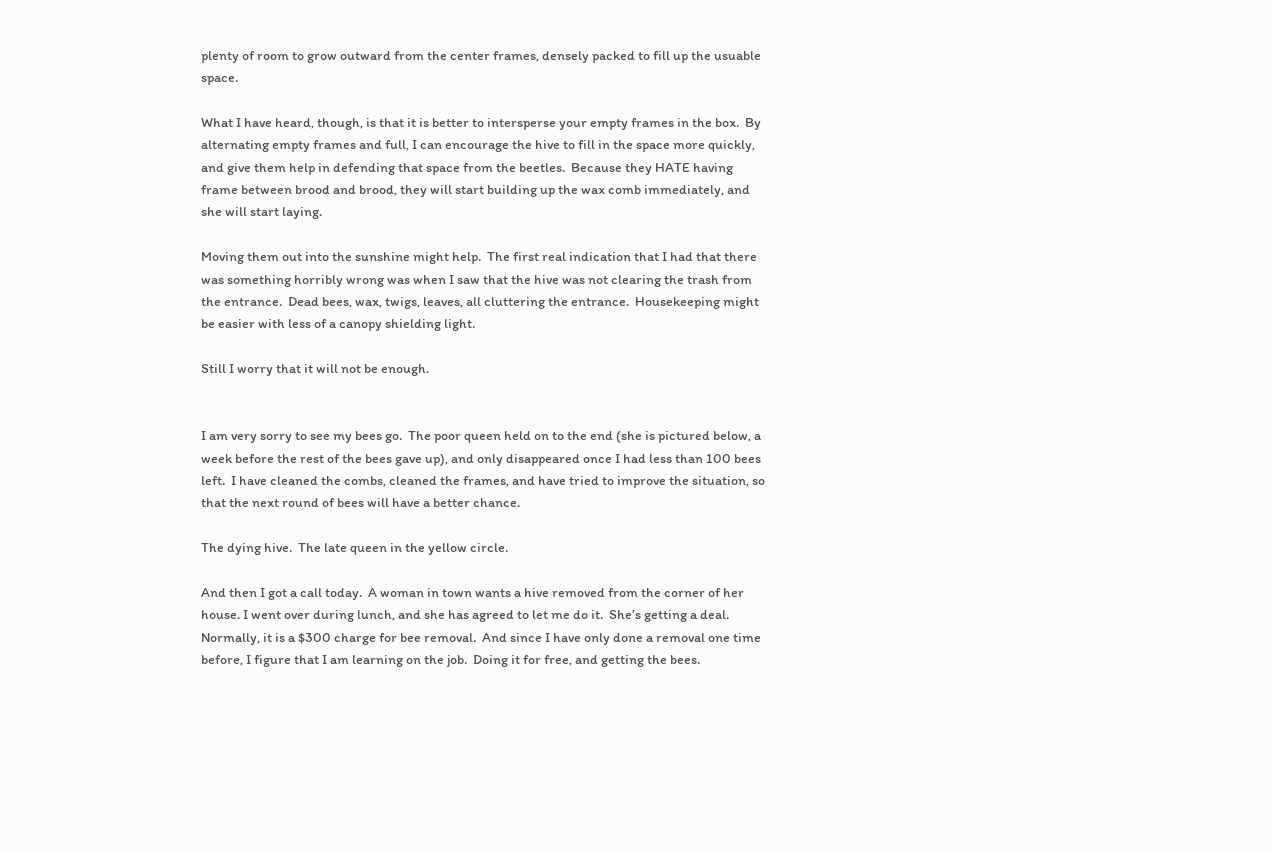plenty of room to grow outward from the center frames, densely packed to fill up the usuable space.

What I have heard, though, is that it is better to intersperse your empty frames in the box.  By alternating empty frames and full, I can encourage the hive to fill in the space more quickly, and give them help in defending that space from the beetles.  Because they HATE having frame between brood and brood, they will start building up the wax comb immediately, and she will start laying.

Moving them out into the sunshine might help.  The first real indication that I had that there was something horribly wrong was when I saw that the hive was not clearing the trash from the entrance.  Dead bees, wax, twigs, leaves, all cluttering the entrance.  Housekeeping might be easier with less of a canopy shielding light.

Still I worry that it will not be enough.


I am very sorry to see my bees go.  The poor queen held on to the end (she is pictured below, a week before the rest of the bees gave up), and only disappeared once I had less than 100 bees left.  I have cleaned the combs, cleaned the frames, and have tried to improve the situation, so that the next round of bees will have a better chance.

The dying hive.  The late queen in the yellow circle.

And then I got a call today.  A woman in town wants a hive removed from the corner of her house. I went over during lunch, and she has agreed to let me do it.  She’s getting a deal.  Normally, it is a $300 charge for bee removal.  And since I have only done a removal one time before, I figure that I am learning on the job.  Doing it for free, and getting the bees.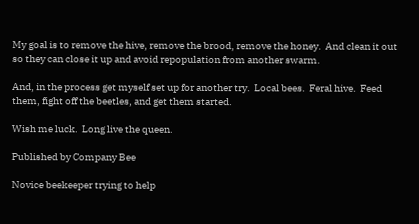My goal is to remove the hive, remove the brood, remove the honey.  And clean it out so they can close it up and avoid repopulation from another swarm.

And, in the process get myself set up for another try.  Local bees.  Feral hive.  Feed them, fight off the beetles, and get them started.

Wish me luck.  Long live the queen.

Published by Company Bee

Novice beekeeper trying to help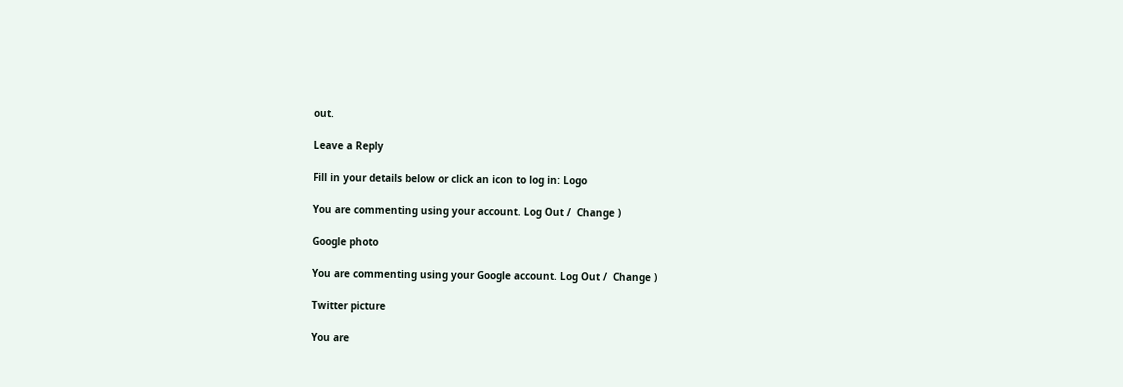out.

Leave a Reply

Fill in your details below or click an icon to log in: Logo

You are commenting using your account. Log Out /  Change )

Google photo

You are commenting using your Google account. Log Out /  Change )

Twitter picture

You are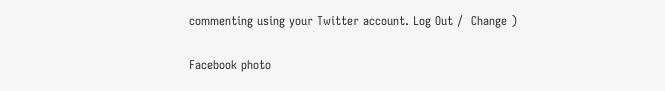commenting using your Twitter account. Log Out /  Change )

Facebook photo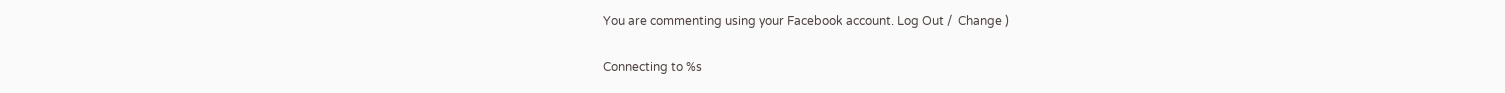You are commenting using your Facebook account. Log Out /  Change )

Connecting to %s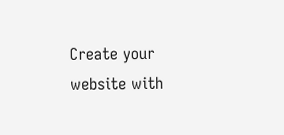Create your website with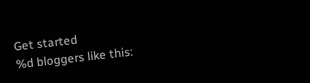Get started
%d bloggers like this: